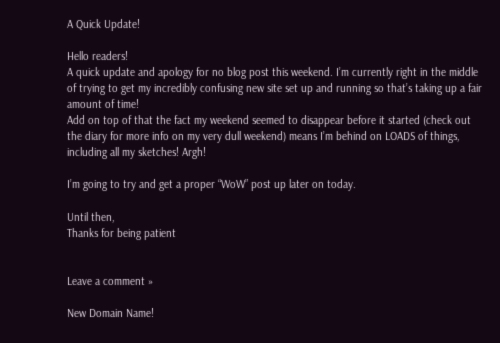A Quick Update!

Hello readers!
A quick update and apology for no blog post this weekend. I’m currently right in the middle of trying to get my incredibly confusing new site set up and running so that’s taking up a fair amount of time!
Add on top of that the fact my weekend seemed to disappear before it started (check out the diary for more info on my very dull weekend) means I’m behind on LOADS of things, including all my sketches! Argh!

I’m going to try and get a proper “WoW” post up later on today.

Until then,
Thanks for being patient


Leave a comment »

New Domain Name!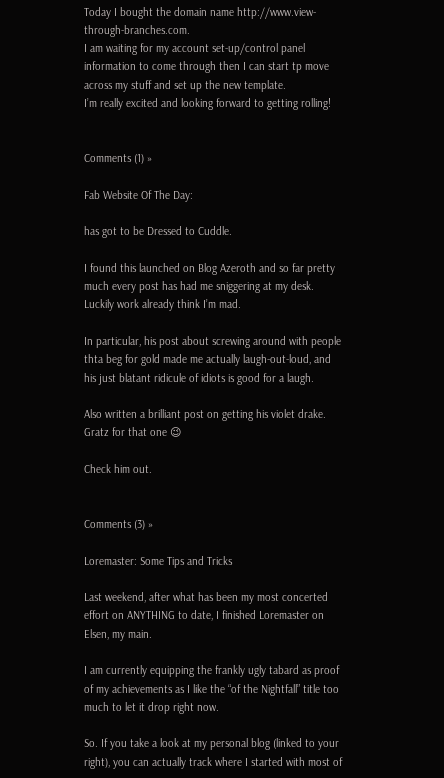Today I bought the domain name http://www.view-through-branches.com.
I am waiting for my account set-up/control panel information to come through then I can start tp move across my stuff and set up the new template.
I’m really excited and looking forward to getting rolling!


Comments (1) »

Fab Website Of The Day:

has got to be Dressed to Cuddle.

I found this launched on Blog Azeroth and so far pretty much every post has had me sniggering at my desk. Luckily work already think I’m mad.

In particular, his post about screwing around with people thta beg for gold made me actually laugh-out-loud, and his just blatant ridicule of idiots is good for a laugh.

Also written a brilliant post on getting his violet drake. Gratz for that one 😉

Check him out.


Comments (3) »

Loremaster: Some Tips and Tricks

Last weekend, after what has been my most concerted effort on ANYTHING to date, I finished Loremaster on Elsen, my main.

I am currently equipping the frankly ugly tabard as proof of my achievements as I like the “of the Nightfall” title too much to let it drop right now.

So. If you take a look at my personal blog (linked to your right), you can actually track where I started with most of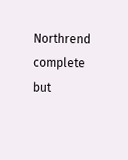Northrend complete but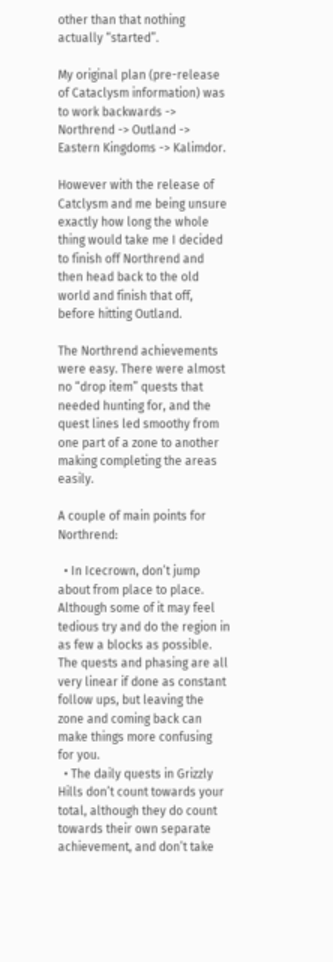other than that nothing actually “started”.

My original plan (pre-release of Cataclysm information) was to work backwards -> Northrend -> Outland -> Eastern Kingdoms -> Kalimdor.

However with the release of Catclysm and me being unsure exactly how long the whole thing would take me I decided to finish off Northrend and then head back to the old world and finish that off, before hitting Outland.

The Northrend achievements were easy. There were almost no “drop item” quests that needed hunting for, and the quest lines led smoothy from one part of a zone to another making completing the areas easily.

A couple of main points for Northrend:

  • In Icecrown, don’t jump about from place to place. Although some of it may feel tedious try and do the region in as few a blocks as possible. The quests and phasing are all very linear if done as constant follow ups, but leaving the zone and coming back can make things more confusing for you.
  • The daily quests in Grizzly Hills don’t count towards your total, although they do count towards their own separate achievement, and don’t take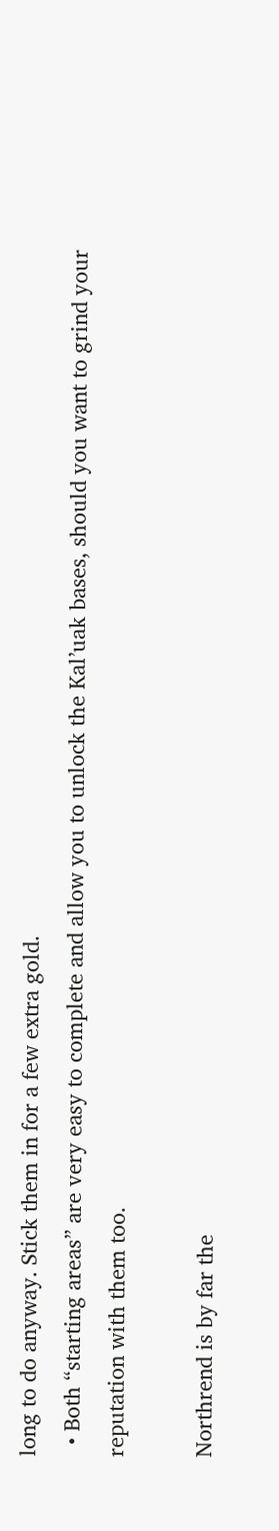long to do anyway. Stick them in for a few extra gold.
  • Both “starting areas” are very easy to complete and allow you to unlock the Kal’uak bases, should you want to grind your reputation with them too.

Northrend is by far the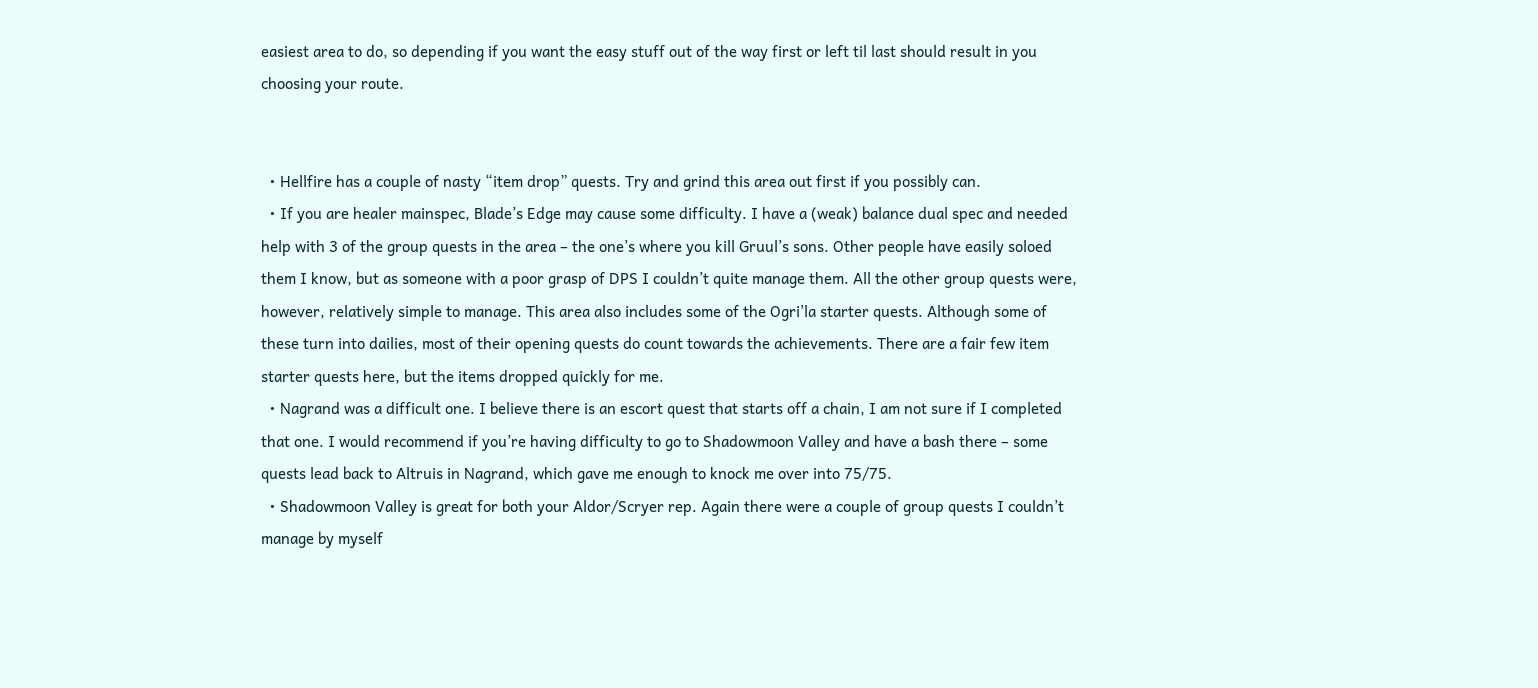easiest area to do, so depending if you want the easy stuff out of the way first or left til last should result in you choosing your route.


  • Hellfire has a couple of nasty “item drop” quests. Try and grind this area out first if you possibly can.
  • If you are healer mainspec, Blade’s Edge may cause some difficulty. I have a (weak) balance dual spec and needed help with 3 of the group quests in the area – the one’s where you kill Gruul’s sons. Other people have easily soloed them I know, but as someone with a poor grasp of DPS I couldn’t quite manage them. All the other group quests were, however, relatively simple to manage. This area also includes some of the Ogri’la starter quests. Although some of these turn into dailies, most of their opening quests do count towards the achievements. There are a fair few item starter quests here, but the items dropped quickly for me.
  • Nagrand was a difficult one. I believe there is an escort quest that starts off a chain, I am not sure if I completed that one. I would recommend if you’re having difficulty to go to Shadowmoon Valley and have a bash there – some quests lead back to Altruis in Nagrand, which gave me enough to knock me over into 75/75.
  • Shadowmoon Valley is great for both your Aldor/Scryer rep. Again there were a couple of group quests I couldn’t manage by myself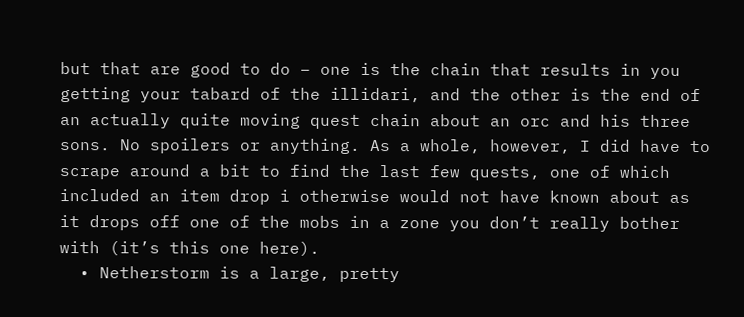but that are good to do – one is the chain that results in you getting your tabard of the illidari, and the other is the end of an actually quite moving quest chain about an orc and his three sons. No spoilers or anything. As a whole, however, I did have to scrape around a bit to find the last few quests, one of which included an item drop i otherwise would not have known about as it drops off one of the mobs in a zone you don’t really bother with (it’s this one here).
  • Netherstorm is a large, pretty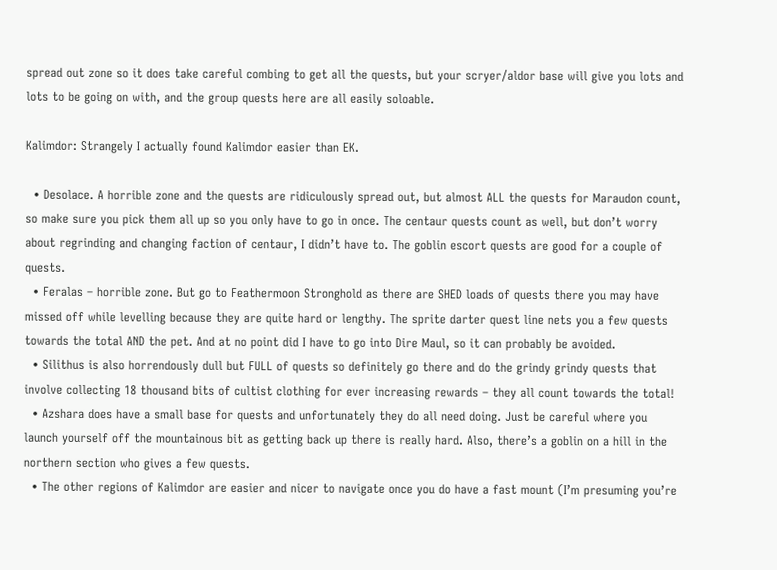spread out zone so it does take careful combing to get all the quests, but your scryer/aldor base will give you lots and lots to be going on with, and the group quests here are all easily soloable.

Kalimdor: Strangely I actually found Kalimdor easier than EK.

  • Desolace. A horrible zone and the quests are ridiculously spread out, but almost ALL the quests for Maraudon count, so make sure you pick them all up so you only have to go in once. The centaur quests count as well, but don’t worry about regrinding and changing faction of centaur, I didn’t have to. The goblin escort quests are good for a couple of quests.
  • Feralas – horrible zone. But go to Feathermoon Stronghold as there are SHED loads of quests there you may have missed off while levelling because they are quite hard or lengthy. The sprite darter quest line nets you a few quests towards the total AND the pet. And at no point did I have to go into Dire Maul, so it can probably be avoided.
  • Silithus is also horrendously dull but FULL of quests so definitely go there and do the grindy grindy quests that involve collecting 18 thousand bits of cultist clothing for ever increasing rewards – they all count towards the total!
  • Azshara does have a small base for quests and unfortunately they do all need doing. Just be careful where you launch yourself off the mountainous bit as getting back up there is really hard. Also, there’s a goblin on a hill in the northern section who gives a few quests.
  • The other regions of Kalimdor are easier and nicer to navigate once you do have a fast mount (I’m presuming you’re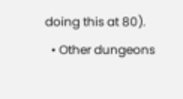doing this at 80).
  • Other dungeons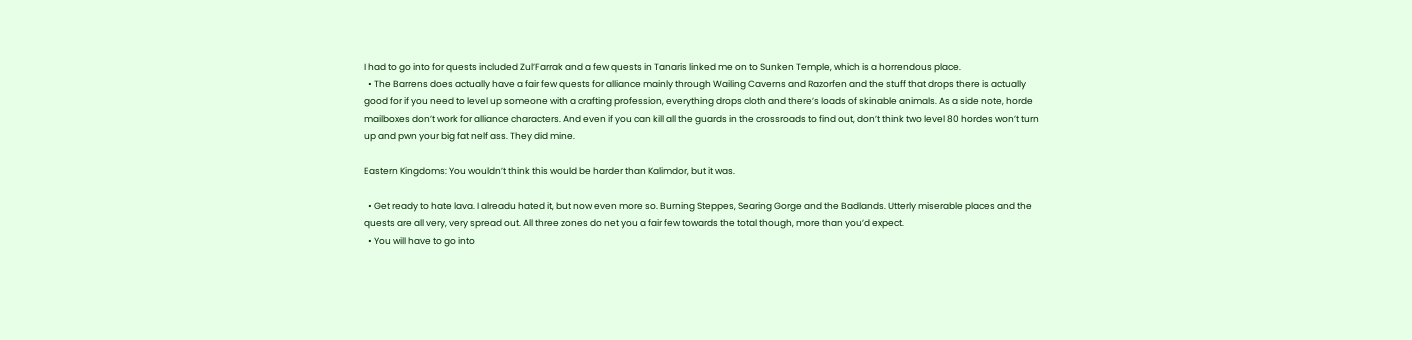I had to go into for quests included Zul’Farrak and a few quests in Tanaris linked me on to Sunken Temple, which is a horrendous place.
  • The Barrens does actually have a fair few quests for alliance mainly through Wailing Caverns and Razorfen and the stuff that drops there is actually good for if you need to level up someone with a crafting profession, everything drops cloth and there’s loads of skinable animals. As a side note, horde mailboxes don’t work for alliance characters. And even if you can kill all the guards in the crossroads to find out, don’t think two level 80 hordes won’t turn up and pwn your big fat nelf ass. They did mine.

Eastern Kingdoms: You wouldn’t think this would be harder than Kalimdor, but it was.

  • Get ready to hate lava. I alreadu hated it, but now even more so. Burning Steppes, Searing Gorge and the Badlands. Utterly miserable places and the quests are all very, very spread out. All three zones do net you a fair few towards the total though, more than you’d expect.
  • You will have to go into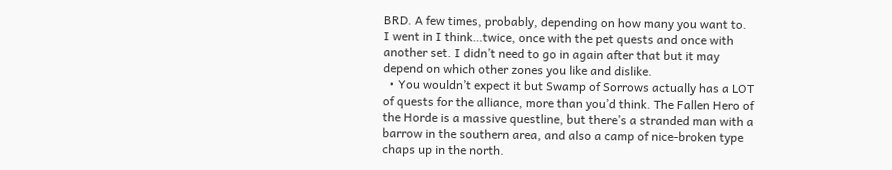BRD. A few times, probably, depending on how many you want to. I went in I think…twice, once with the pet quests and once with another set. I didn’t need to go in again after that but it may depend on which other zones you like and dislike.
  • You wouldn’t expect it but Swamp of Sorrows actually has a LOT of quests for the alliance, more than you’d think. The Fallen Hero of the Horde is a massive questline, but there’s a stranded man with a barrow in the southern area, and also a camp of nice-broken type chaps up in the north.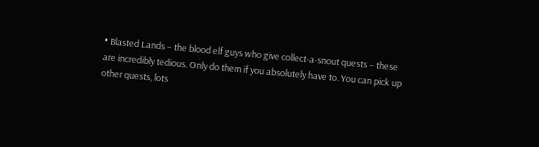• Blasted Lands – the blood elf guys who give collect-a-snout quests – these are incredibly tedious. Only do them if you absolutely have to. You can pick up other quests, lots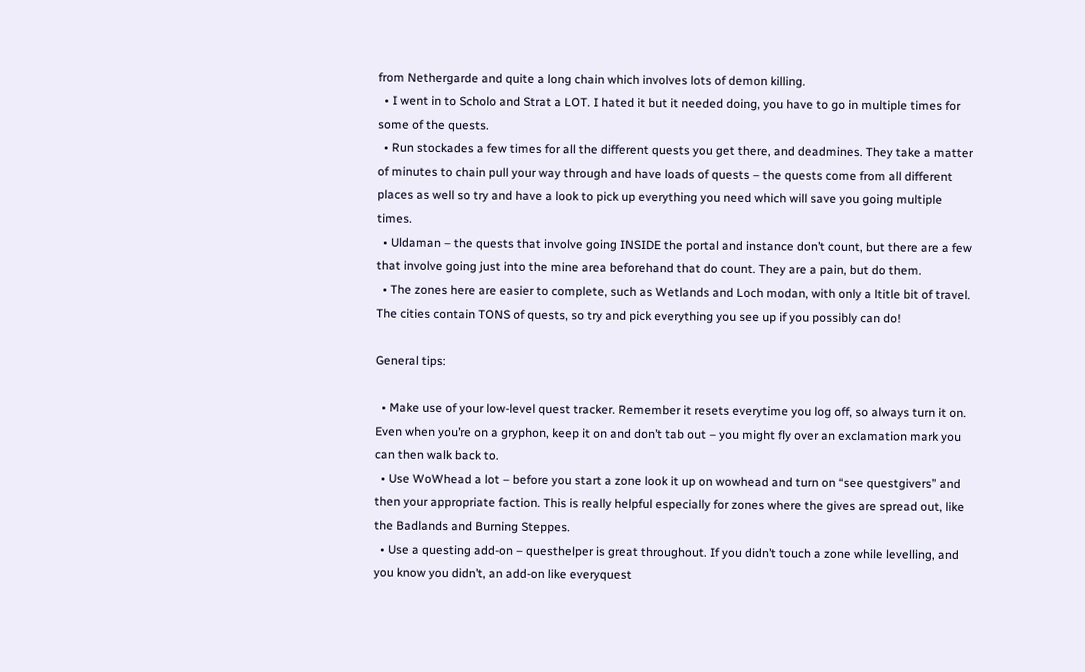from Nethergarde and quite a long chain which involves lots of demon killing.
  • I went in to Scholo and Strat a LOT. I hated it but it needed doing, you have to go in multiple times for some of the quests.
  • Run stockades a few times for all the different quests you get there, and deadmines. They take a matter of minutes to chain pull your way through and have loads of quests – the quests come from all different places as well so try and have a look to pick up everything you need which will save you going multiple times.
  • Uldaman – the quests that involve going INSIDE the portal and instance don’t count, but there are a few that involve going just into the mine area beforehand that do count. They are a pain, but do them.
  • The zones here are easier to complete, such as Wetlands and Loch modan, with only a ltitle bit of travel. The cities contain TONS of quests, so try and pick everything you see up if you possibly can do!

General tips:

  • Make use of your low-level quest tracker. Remember it resets everytime you log off, so always turn it on. Even when you’re on a gryphon, keep it on and don’t tab out – you might fly over an exclamation mark you can then walk back to.
  • Use WoWhead a lot – before you start a zone look it up on wowhead and turn on “see questgivers” and then your appropriate faction. This is really helpful especially for zones where the gives are spread out, like the Badlands and Burning Steppes.
  • Use a questing add-on – questhelper is great throughout. If you didn’t touch a zone while levelling, and you know you didn’t, an add-on like everyquest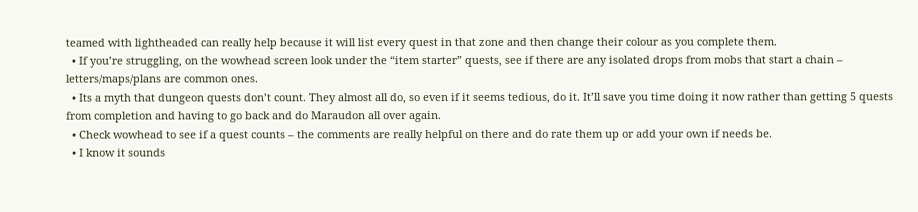teamed with lightheaded can really help because it will list every quest in that zone and then change their colour as you complete them.
  • If you’re struggling, on the wowhead screen look under the “item starter” quests, see if there are any isolated drops from mobs that start a chain – letters/maps/plans are common ones.
  • Its a myth that dungeon quests don’t count. They almost all do, so even if it seems tedious, do it. It’ll save you time doing it now rather than getting 5 quests from completion and having to go back and do Maraudon all over again.
  • Check wowhead to see if a quest counts – the comments are really helpful on there and do rate them up or add your own if needs be.
  • I know it sounds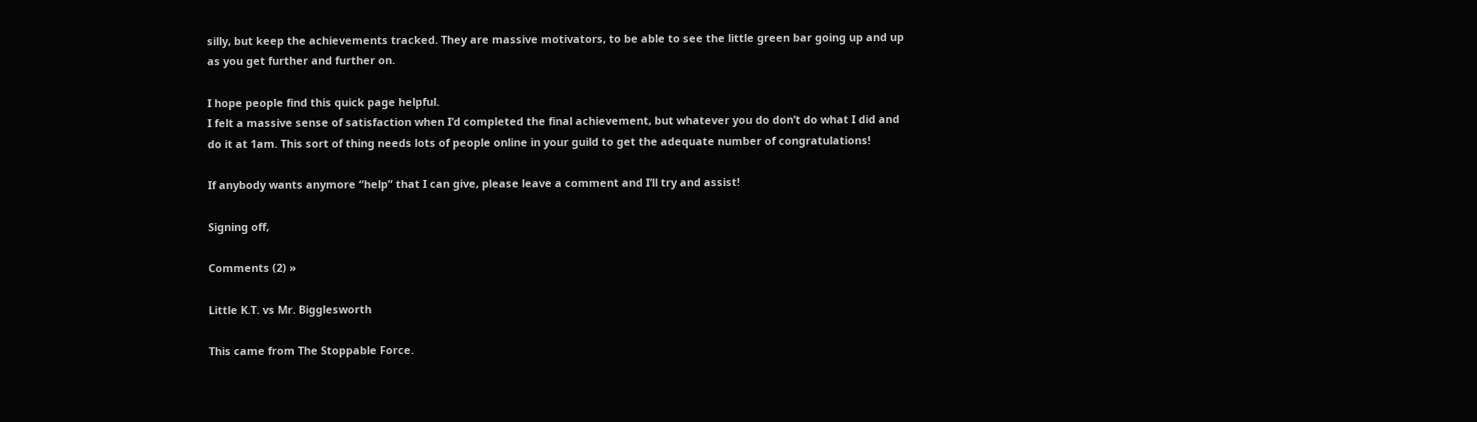silly, but keep the achievements tracked. They are massive motivators, to be able to see the little green bar going up and up as you get further and further on.

I hope people find this quick page helpful.
I felt a massive sense of satisfaction when I’d completed the final achievement, but whatever you do don’t do what I did and do it at 1am. This sort of thing needs lots of people online in your guild to get the adequate number of congratulations!

If anybody wants anymore “help” that I can give, please leave a comment and I’ll try and assist!

Signing off,

Comments (2) »

Little K.T. vs Mr. Bigglesworth

This came from The Stoppable Force.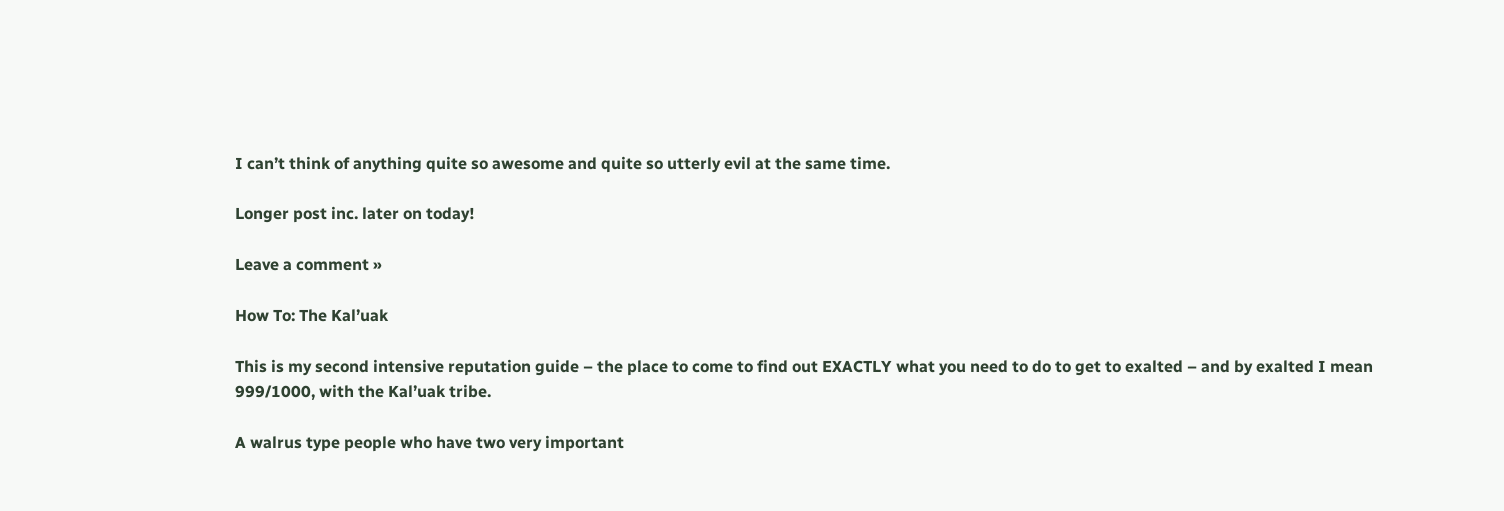I can’t think of anything quite so awesome and quite so utterly evil at the same time.

Longer post inc. later on today!

Leave a comment »

How To: The Kal’uak

This is my second intensive reputation guide – the place to come to find out EXACTLY what you need to do to get to exalted – and by exalted I mean 999/1000, with the Kal’uak tribe.

A walrus type people who have two very important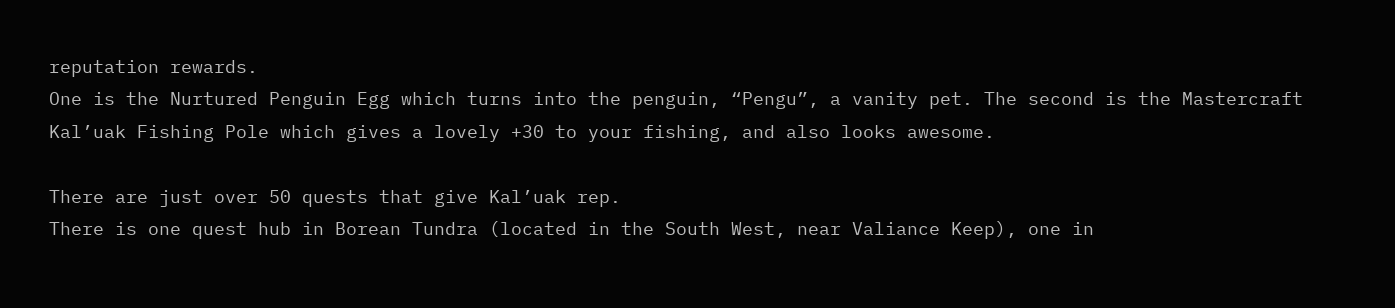reputation rewards.
One is the Nurtured Penguin Egg which turns into the penguin, “Pengu”, a vanity pet. The second is the Mastercraft Kal’uak Fishing Pole which gives a lovely +30 to your fishing, and also looks awesome.

There are just over 50 quests that give Kal’uak rep.
There is one quest hub in Borean Tundra (located in the South West, near Valiance Keep), one in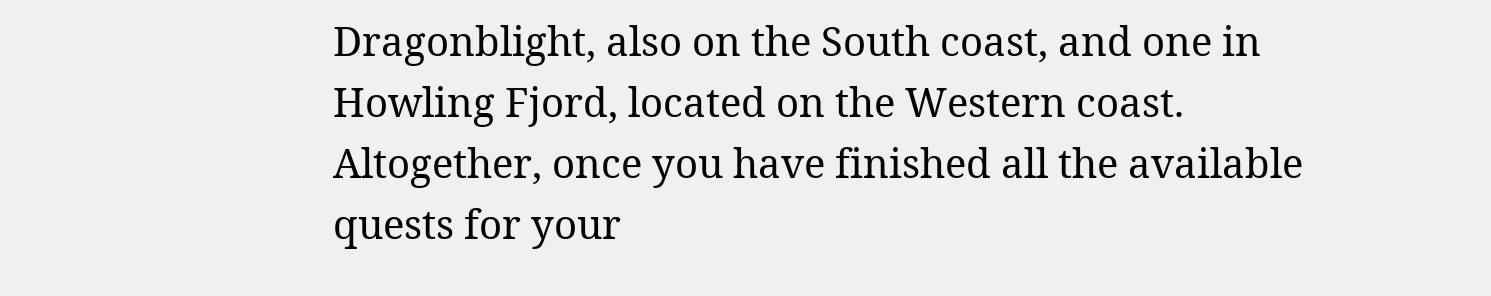Dragonblight, also on the South coast, and one in Howling Fjord, located on the Western coast.
Altogether, once you have finished all the available quests for your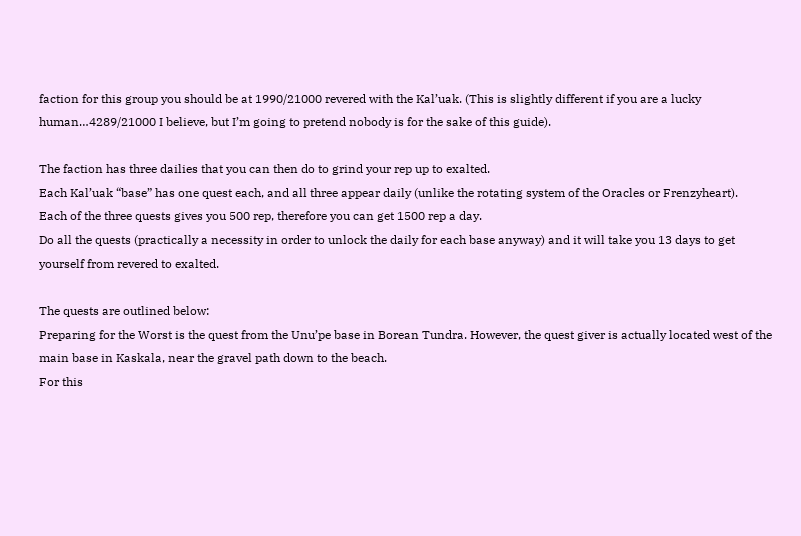faction for this group you should be at 1990/21000 revered with the Kal’uak. (This is slightly different if you are a lucky human…4289/21000 I believe, but I’m going to pretend nobody is for the sake of this guide).

The faction has three dailies that you can then do to grind your rep up to exalted.
Each Kal’uak “base” has one quest each, and all three appear daily (unlike the rotating system of the Oracles or Frenzyheart).
Each of the three quests gives you 500 rep, therefore you can get 1500 rep a day.
Do all the quests (practically a necessity in order to unlock the daily for each base anyway) and it will take you 13 days to get yourself from revered to exalted.

The quests are outlined below:
Preparing for the Worst is the quest from the Unu’pe base in Borean Tundra. However, the quest giver is actually located west of the main base in Kaskala, near the gravel path down to the beach.
For this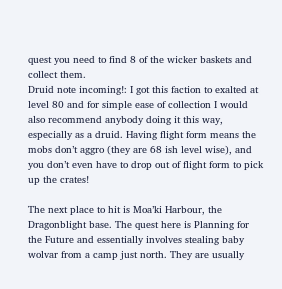quest you need to find 8 of the wicker baskets and collect them.
Druid note incoming!: I got this faction to exalted at level 80 and for simple ease of collection I would also recommend anybody doing it this way, especially as a druid. Having flight form means the mobs don’t aggro (they are 68 ish level wise), and you don’t even have to drop out of flight form to pick up the crates!

The next place to hit is Moa’ki Harbour, the Dragonblight base. The quest here is Planning for the Future and essentially involves stealing baby wolvar from a camp just north. They are usually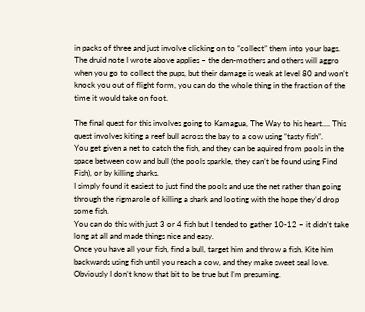in packs of three and just involve clicking on to “collect” them into your bags.
The druid note I wrote above applies – the den-mothers and others will aggro when you go to collect the pups, but their damage is weak at level 80 and won’t knock you out of flight form, you can do the whole thing in the fraction of the time it would take on foot.

The final quest for this involves going to Kamagua, The Way to his heart…. This quest involves kiting a reef bull across the bay to a cow using “tasty fish”.
You get given a net to catch the fish, and they can be aquired from pools in the space between cow and bull (the pools sparkle, they can’t be found using Find Fish), or by killing sharks.
I simply found it easiest to just find the pools and use the net rather than going through the rigmarole of killing a shark and looting with the hope they’d drop some fish.
You can do this with just 3 or 4 fish but I tended to gather 10-12 – it didn’t take long at all and made things nice and easy.
Once you have all your fish, find a bull, target him and throw a fish. Kite him backwards using fish until you reach a cow, and they make sweet seal love.
Obviously I don’t know that bit to be true but I’m presuming.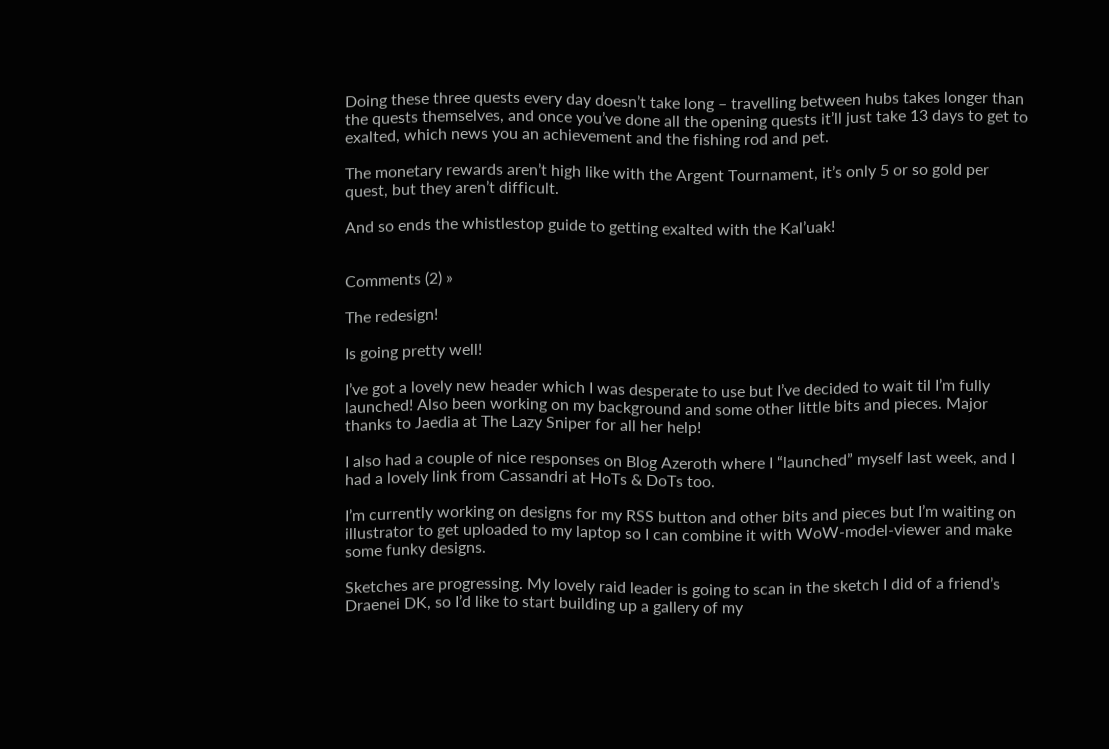Doing these three quests every day doesn’t take long – travelling between hubs takes longer than the quests themselves, and once you’ve done all the opening quests it’ll just take 13 days to get to exalted, which news you an achievement and the fishing rod and pet.

The monetary rewards aren’t high like with the Argent Tournament, it’s only 5 or so gold per quest, but they aren’t difficult.

And so ends the whistlestop guide to getting exalted with the Kal’uak!


Comments (2) »

The redesign!

Is going pretty well!

I’ve got a lovely new header which I was desperate to use but I’ve decided to wait til I’m fully launched! Also been working on my background and some other little bits and pieces. Major thanks to Jaedia at The Lazy Sniper for all her help!

I also had a couple of nice responses on Blog Azeroth where I “launched” myself last week, and I had a lovely link from Cassandri at HoTs & DoTs too.

I’m currently working on designs for my RSS button and other bits and pieces but I’m waiting on illustrator to get uploaded to my laptop so I can combine it with WoW-model-viewer and make some funky designs.

Sketches are progressing. My lovely raid leader is going to scan in the sketch I did of a friend’s Draenei DK, so I’d like to start building up a gallery of my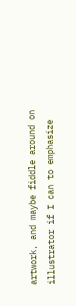artwork, and maybe fiddle around on illustrator if I can to emphasize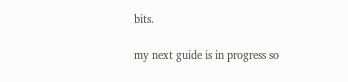bits.

my next guide is in progress so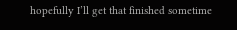hopefully I’ll get that finished sometime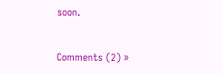soon.


Comments (2) »